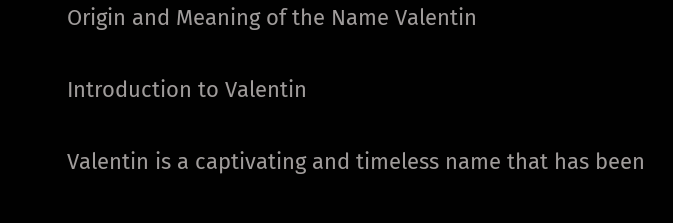Origin and Meaning of the Name Valentin

Introduction to Valentin

Valentin is a captivating and timeless name that has been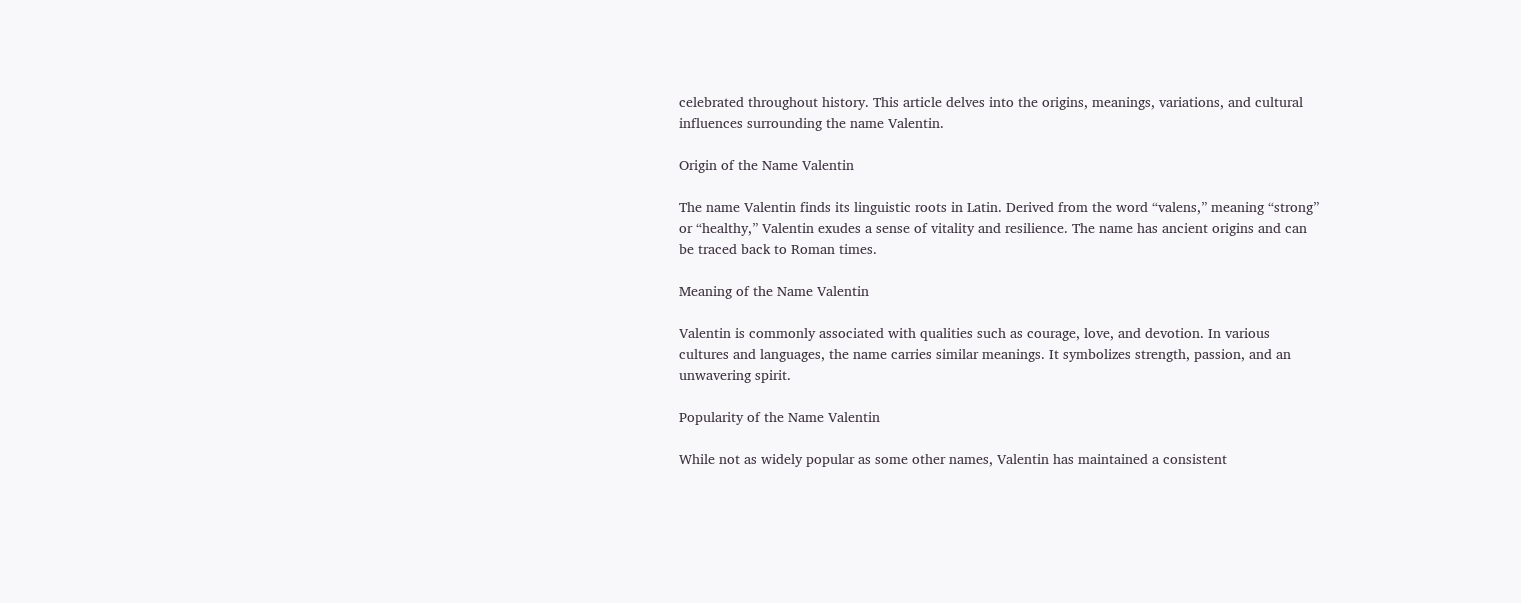celebrated throughout history. This article delves into the origins, meanings, variations, and cultural influences surrounding the name Valentin.

Origin of the Name Valentin

The name Valentin finds its linguistic roots in Latin. Derived from the word “valens,” meaning “strong” or “healthy,” Valentin exudes a sense of vitality and resilience. The name has ancient origins and can be traced back to Roman times.

Meaning of the Name Valentin

Valentin is commonly associated with qualities such as courage, love, and devotion. In various cultures and languages, the name carries similar meanings. It symbolizes strength, passion, and an unwavering spirit.

Popularity of the Name Valentin

While not as widely popular as some other names, Valentin has maintained a consistent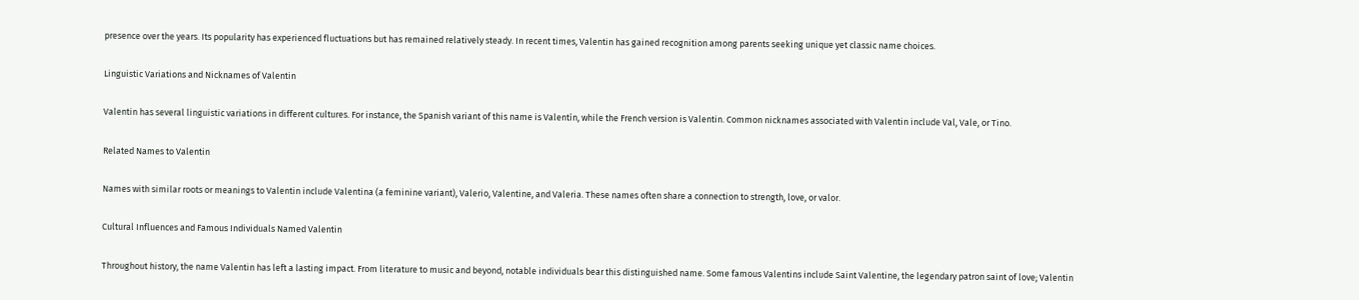presence over the years. Its popularity has experienced fluctuations but has remained relatively steady. In recent times, Valentin has gained recognition among parents seeking unique yet classic name choices.

Linguistic Variations and Nicknames of Valentin

Valentin has several linguistic variations in different cultures. For instance, the Spanish variant of this name is Valentín, while the French version is Valentin. Common nicknames associated with Valentin include Val, Vale, or Tino.

Related Names to Valentin

Names with similar roots or meanings to Valentin include Valentina (a feminine variant), Valerio, Valentine, and Valeria. These names often share a connection to strength, love, or valor.

Cultural Influences and Famous Individuals Named Valentin

Throughout history, the name Valentin has left a lasting impact. From literature to music and beyond, notable individuals bear this distinguished name. Some famous Valentins include Saint Valentine, the legendary patron saint of love; Valentin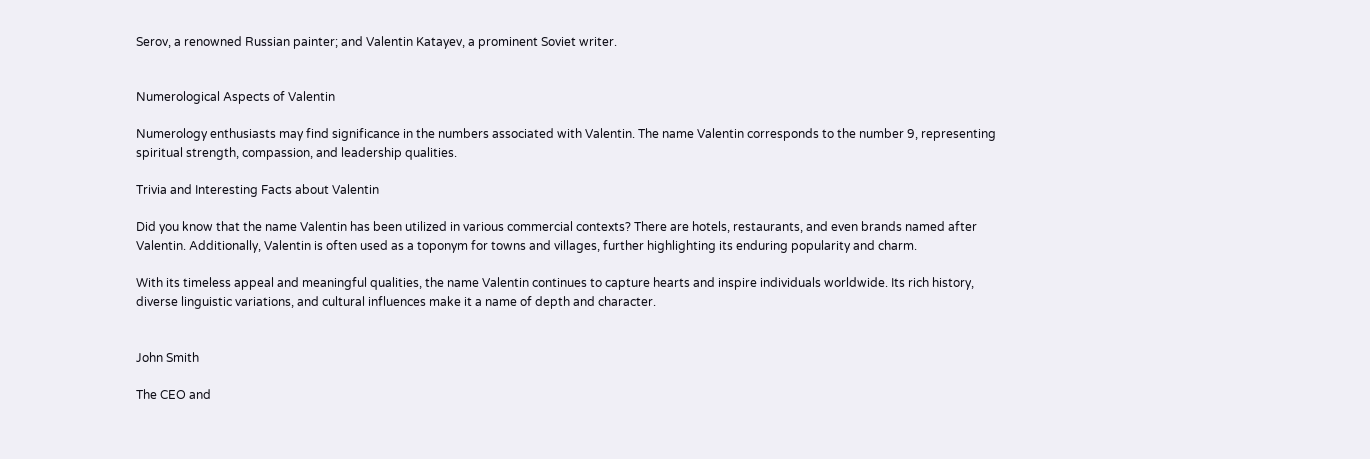Serov, a renowned Russian painter; and Valentin Katayev, a prominent Soviet writer.


Numerological Aspects of Valentin

Numerology enthusiasts may find significance in the numbers associated with Valentin. The name Valentin corresponds to the number 9, representing spiritual strength, compassion, and leadership qualities.

Trivia and Interesting Facts about Valentin

Did you know that the name Valentin has been utilized in various commercial contexts? There are hotels, restaurants, and even brands named after Valentin. Additionally, Valentin is often used as a toponym for towns and villages, further highlighting its enduring popularity and charm.

With its timeless appeal and meaningful qualities, the name Valentin continues to capture hearts and inspire individuals worldwide. Its rich history, diverse linguistic variations, and cultural influences make it a name of depth and character.


John Smith

The CEO and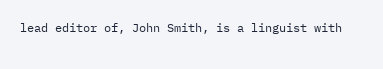lead editor of, John Smith, is a linguist with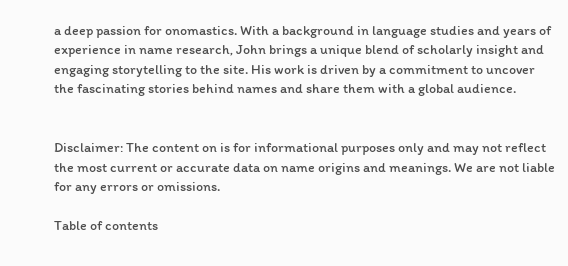a deep passion for onomastics. With a background in language studies and years of experience in name research, John brings a unique blend of scholarly insight and engaging storytelling to the site. His work is driven by a commitment to uncover the fascinating stories behind names and share them with a global audience.


Disclaimer: The content on is for informational purposes only and may not reflect the most current or accurate data on name origins and meanings. We are not liable for any errors or omissions.

Table of contents